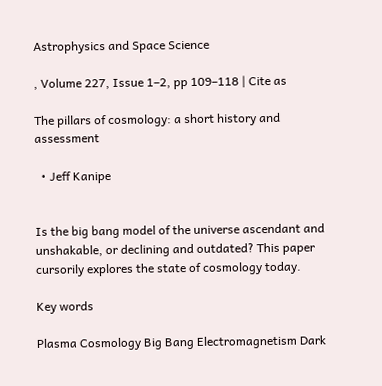Astrophysics and Space Science

, Volume 227, Issue 1–2, pp 109–118 | Cite as

The pillars of cosmology: a short history and assessment

  • Jeff Kanipe


Is the big bang model of the universe ascendant and unshakable, or declining and outdated? This paper cursorily explores the state of cosmology today.

Key words

Plasma Cosmology Big Bang Electromagnetism Dark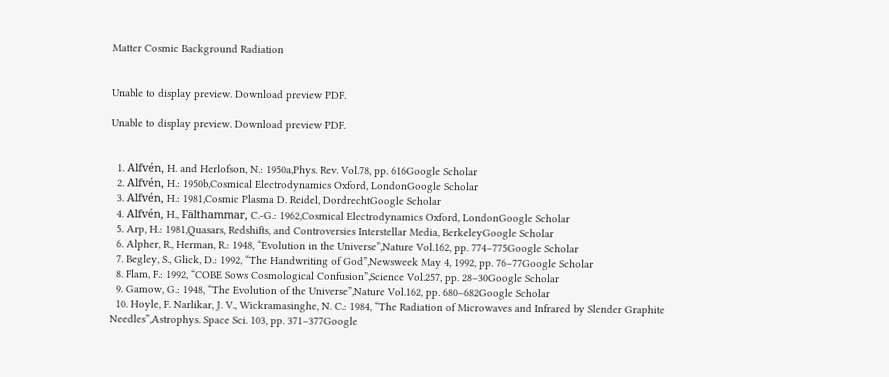Matter Cosmic Background Radiation


Unable to display preview. Download preview PDF.

Unable to display preview. Download preview PDF.


  1. Alfvén, H. and Herlofson, N.: 1950a,Phys. Rev. Vol.78, pp. 616Google Scholar
  2. Alfvén, H.: 1950b,Cosmical Electrodynamics Oxford, LondonGoogle Scholar
  3. Alfvén, H.: 1981,Cosmic Plasma D. Reidel, DordrechtGoogle Scholar
  4. Alfvén, H., Fälthammar, C.-G.: 1962,Cosmical Electrodynamics Oxford, LondonGoogle Scholar
  5. Arp, H.: 1981,Quasars, Redshifts, and Controversies Interstellar Media, BerkeleyGoogle Scholar
  6. Alpher, R., Herman, R.: 1948, “Evolution in the Universe”,Nature Vol.162, pp. 774–775Google Scholar
  7. Begley, S., Glick, D.: 1992, “The Handwriting of God”,Newsweek May 4, 1992, pp. 76–77Google Scholar
  8. Flam, F.: 1992, “COBE Sows Cosmological Confusion”,Science Vol.257, pp. 28–30Google Scholar
  9. Gamow, G.: 1948, “The Evolution of the Universe”,Nature Vol.162, pp. 680–682Google Scholar
  10. Hoyle, F. Narlikar, J. V., Wickramasinghe, N. C.: 1984, “The Radiation of Microwaves and Infrared by Slender Graphite Needles”,Astrophys. Space Sci. 103, pp. 371–377Google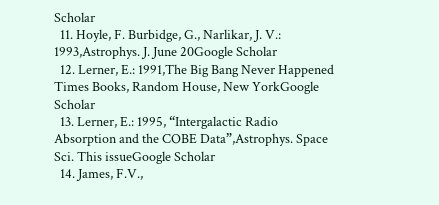Scholar
  11. Hoyle, F. Burbidge, G., Narlikar, J. V.: 1993,Astrophys. J. June 20Google Scholar
  12. Lerner, E.: 1991,The Big Bang Never Happened Times Books, Random House, New YorkGoogle Scholar
  13. Lerner, E.: 1995, “Intergalactic Radio Absorption and the COBE Data”,Astrophys. Space Sci. This issueGoogle Scholar
  14. James, F.V.,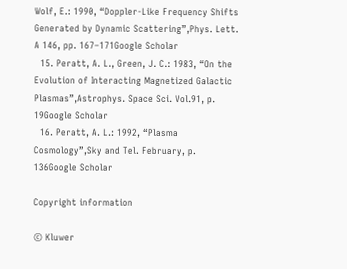Wolf, E.: 1990, “Doppler-Like Frequency Shifts Generated by Dynamic Scattering”,Phys. Lett. A 146, pp. 167–171Google Scholar
  15. Peratt, A. L., Green, J. C.: 1983, “On the Evolution of Interacting Magnetized Galactic Plasmas”,Astrophys. Space Sci. Vol.91, p. 19Google Scholar
  16. Peratt, A. L.: 1992, “Plasma Cosmology”,Sky and Tel. February, p. 136Google Scholar

Copyright information

© Kluwer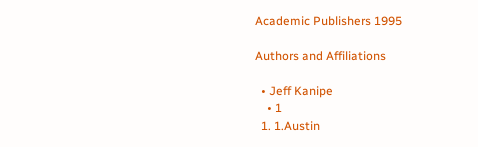Academic Publishers 1995

Authors and Affiliations

  • Jeff Kanipe
    • 1
  1. 1.Austin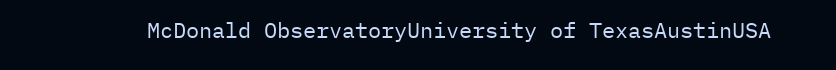McDonald ObservatoryUniversity of TexasAustinUSA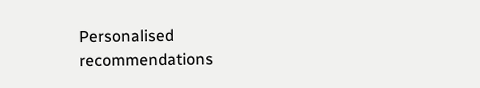Personalised recommendations